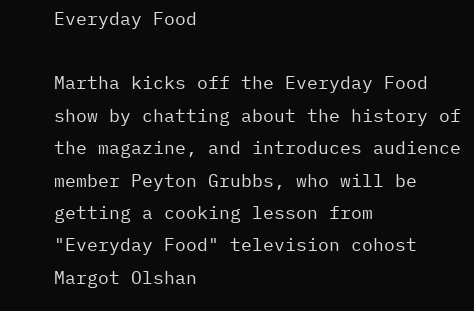Everyday Food

Martha kicks off the Everyday Food show by chatting about the history of the magazine, and introduces audience member Peyton Grubbs, who will be getting a cooking lesson from "Everyday Food" television cohost Margot Olshan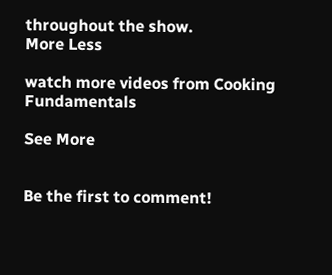throughout the show.
More Less

watch more videos from Cooking Fundamentals

See More


Be the first to comment!